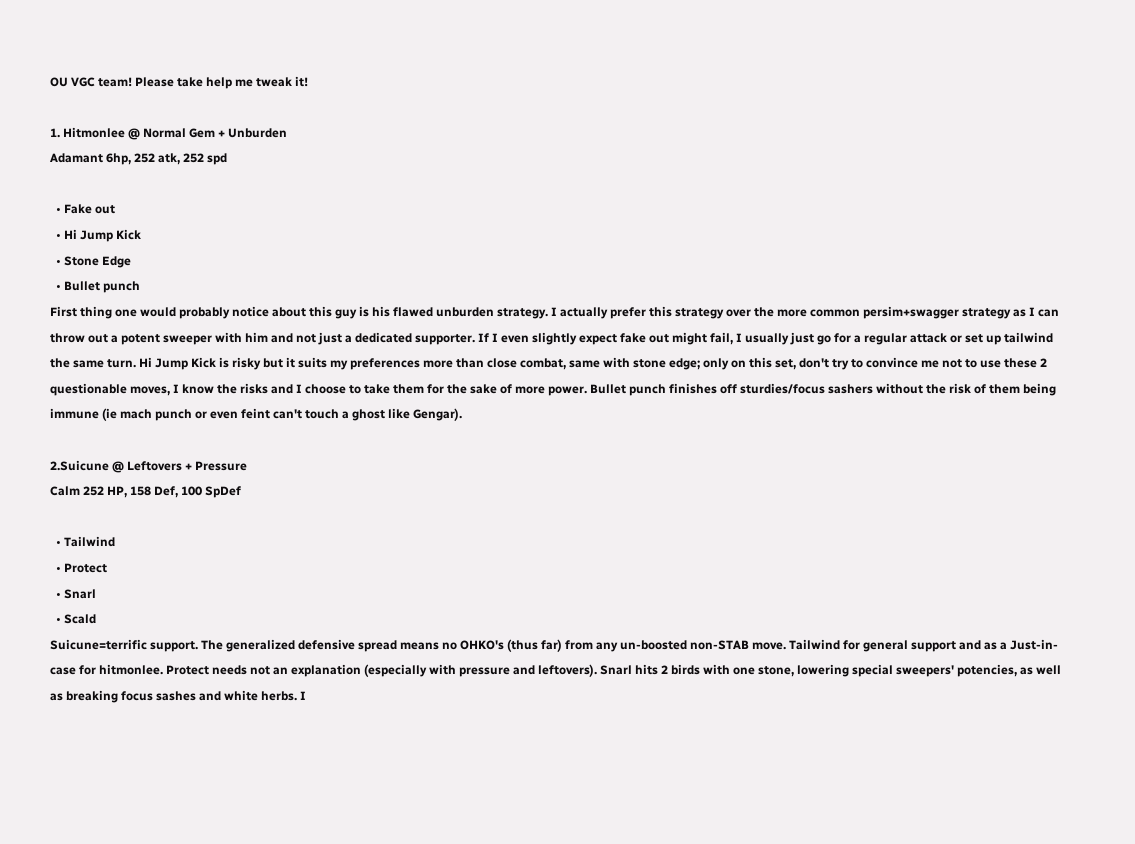OU VGC team! Please take help me tweak it!

1. Hitmonlee @ Normal Gem + Unburden
Adamant 6hp, 252 atk, 252 spd

  • Fake out
  • Hi Jump Kick
  • Stone Edge
  • Bullet punch
First thing one would probably notice about this guy is his flawed unburden strategy. I actually prefer this strategy over the more common persim+swagger strategy as I can throw out a potent sweeper with him and not just a dedicated supporter. If I even slightly expect fake out might fail, I usually just go for a regular attack or set up tailwind the same turn. Hi Jump Kick is risky but it suits my preferences more than close combat, same with stone edge; only on this set, don't try to convince me not to use these 2 questionable moves, I know the risks and I choose to take them for the sake of more power. Bullet punch finishes off sturdies/focus sashers without the risk of them being immune (ie mach punch or even feint can't touch a ghost like Gengar).

2.Suicune @ Leftovers + Pressure
Calm 252 HP, 158 Def, 100 SpDef

  • Tailwind
  • Protect
  • Snarl
  • Scald
Suicune=terrific support. The generalized defensive spread means no OHKO's (thus far) from any un-boosted non-STAB move. Tailwind for general support and as a Just-in-case for hitmonlee. Protect needs not an explanation (especially with pressure and leftovers). Snarl hits 2 birds with one stone, lowering special sweepers' potencies, as well as breaking focus sashes and white herbs. I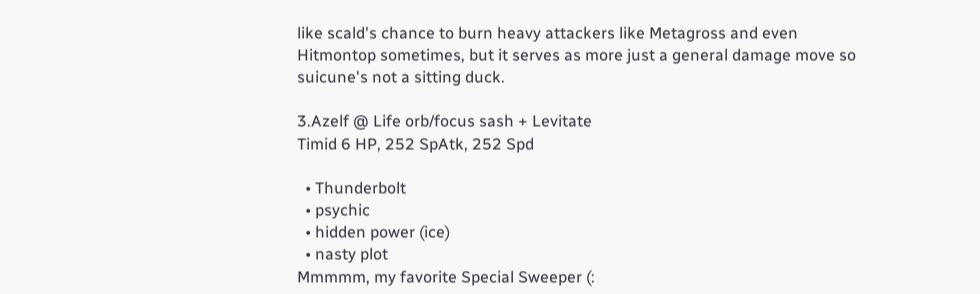like scald's chance to burn heavy attackers like Metagross and even Hitmontop sometimes, but it serves as more just a general damage move so suicune's not a sitting duck.

3.Azelf @ Life orb/focus sash + Levitate
Timid 6 HP, 252 SpAtk, 252 Spd

  • Thunderbolt
  • psychic
  • hidden power (ice)
  • nasty plot
Mmmmm, my favorite Special Sweeper (: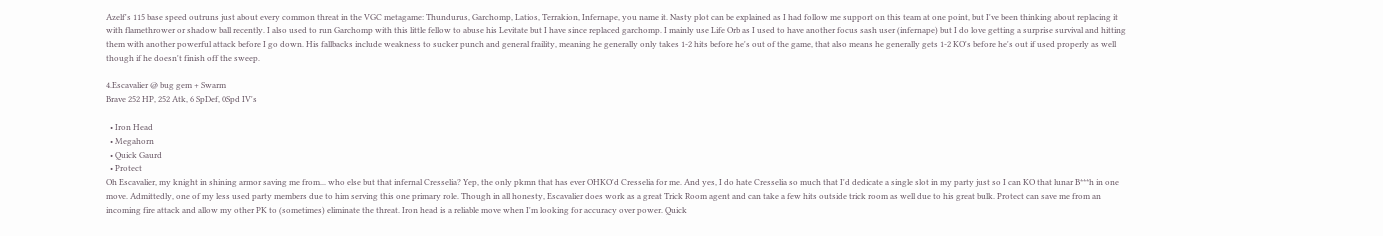Azelf's 115 base speed outruns just about every common threat in the VGC metagame: Thundurus, Garchomp, Latios, Terrakion, Infernape, you name it. Nasty plot can be explained as I had follow me support on this team at one point, but I've been thinking about replacing it with flamethrower or shadow ball recently. I also used to run Garchomp with this little fellow to abuse his Levitate but I have since replaced garchomp. I mainly use Life Orb as I used to have another focus sash user (infernape) but I do love getting a surprise survival and hitting them with another powerful attack before I go down. His fallbacks include weakness to sucker punch and general fraility, meaning he generally only takes 1-2 hits before he's out of the game, that also means he generally gets 1-2 KO's before he's out if used properly as well though if he doesn't finish off the sweep.

4.Escavalier @ bug gem + Swarm
Brave 252 HP, 252 Atk, 6 SpDef, 0Spd IV's

  • Iron Head
  • Megahorn
  • Quick Gaurd
  • Protect
Oh Escavalier, my knight in shining armor saving me from... who else but that infernal Cresselia? Yep, the only pkmn that has ever OHKO'd Cresselia for me. And yes, I do hate Cresselia so much that I'd dedicate a single slot in my party just so I can KO that lunar B***h in one move. Admittedly, one of my less used party members due to him serving this one primary role. Though in all honesty, Escavalier does work as a great Trick Room agent and can take a few hits outside trick room as well due to his great bulk. Protect can save me from an incoming fire attack and allow my other PK to (sometimes) eliminate the threat. Iron head is a reliable move when I'm looking for accuracy over power. Quick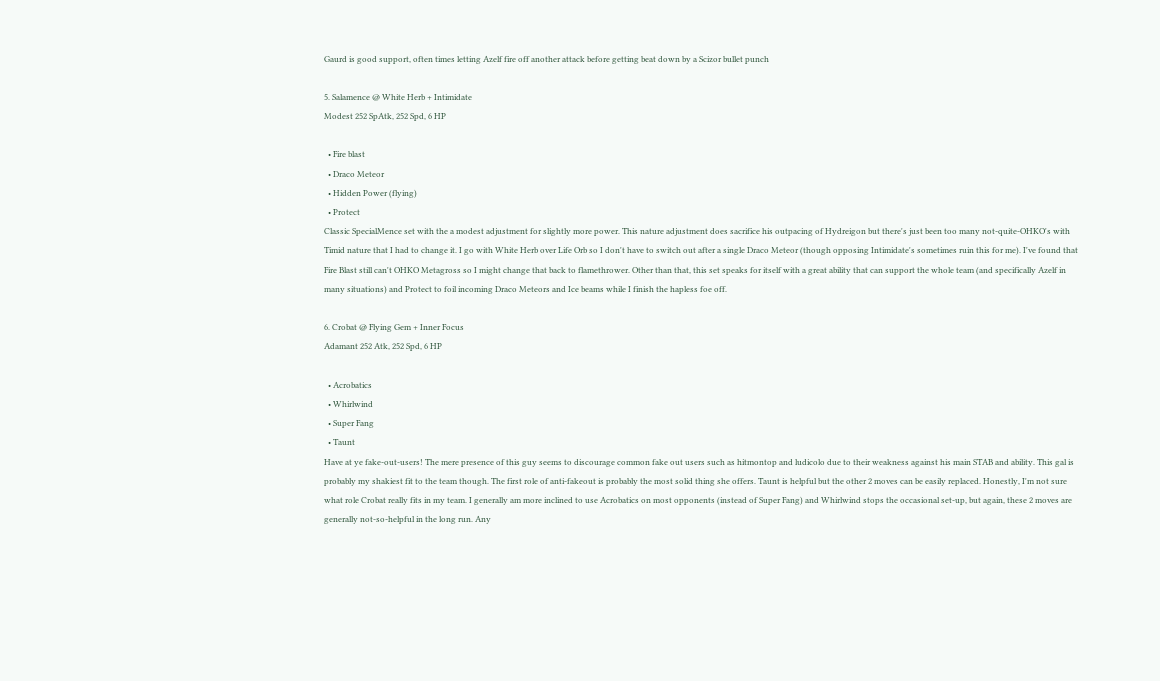Gaurd is good support, often times letting Azelf fire off another attack before getting beat down by a Scizor bullet punch

5. Salamence @ White Herb + Intimidate
Modest 252 SpAtk, 252 Spd, 6 HP

  • Fire blast
  • Draco Meteor
  • Hidden Power (flying)
  • Protect
Classic SpecialMence set with the a modest adjustment for slightly more power. This nature adjustment does sacrifice his outpacing of Hydreigon but there's just been too many not-quite-OHKO's with Timid nature that I had to change it. I go with White Herb over Life Orb so I don't have to switch out after a single Draco Meteor (though opposing Intimidate's sometimes ruin this for me). I've found that Fire Blast still can't OHKO Metagross so I might change that back to flamethrower. Other than that, this set speaks for itself with a great ability that can support the whole team (and specifically Azelf in many situations) and Protect to foil incoming Draco Meteors and Ice beams while I finish the hapless foe off.

6. Crobat @ Flying Gem + Inner Focus
Adamant 252 Atk, 252 Spd, 6 HP

  • Acrobatics
  • Whirlwind
  • Super Fang
  • Taunt
Have at ye fake-out-users! The mere presence of this guy seems to discourage common fake out users such as hitmontop and ludicolo due to their weakness against his main STAB and ability. This gal is probably my shakiest fit to the team though. The first role of anti-fakeout is probably the most solid thing she offers. Taunt is helpful but the other 2 moves can be easily replaced. Honestly, I'm not sure what role Crobat really fits in my team. I generally am more inclined to use Acrobatics on most opponents (instead of Super Fang) and Whirlwind stops the occasional set-up, but again, these 2 moves are generally not-so-helpful in the long run. Any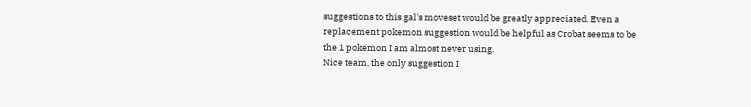suggestions to this gal's moveset would be greatly appreciated. Even a replacement pokemon suggestion would be helpful as Crobat seems to be the 1 pokemon I am almost never using.
Nice team, the only suggestion I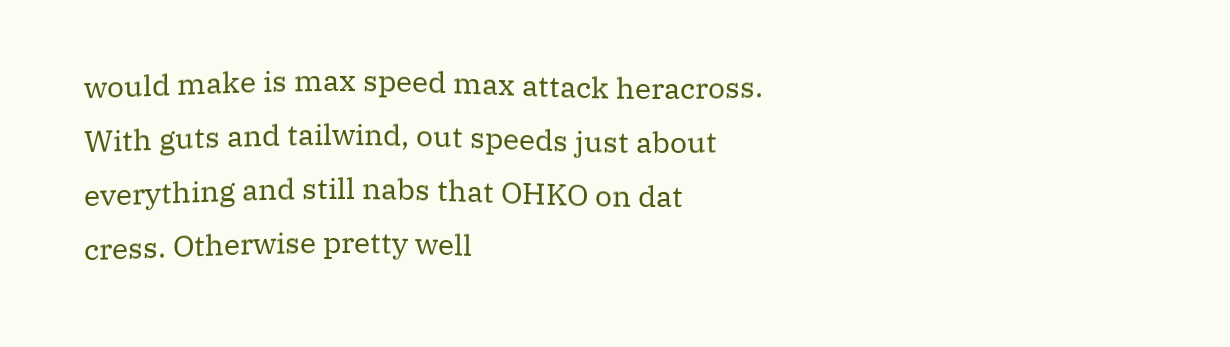would make is max speed max attack heracross. With guts and tailwind, out speeds just about everything and still nabs that OHKO on dat cress. Otherwise pretty well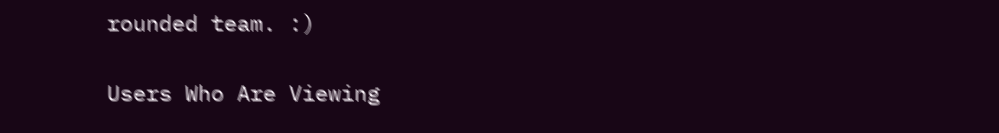rounded team. :)

Users Who Are Viewing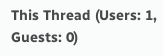This Thread (Users: 1, Guests: 0)